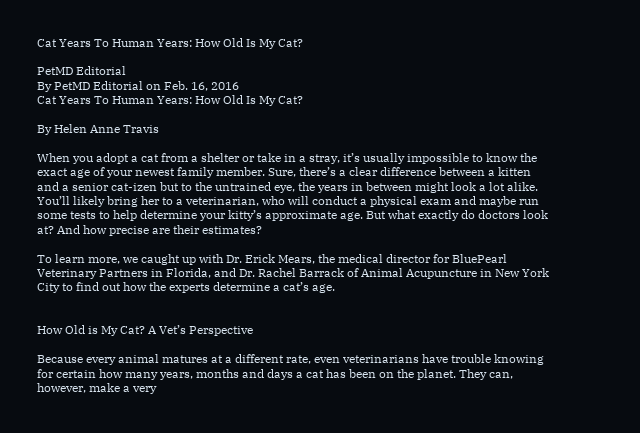Cat Years To Human Years: How Old Is My Cat?

PetMD Editorial
By PetMD Editorial on Feb. 16, 2016
Cat Years To Human Years: How Old Is My Cat?

By Helen Anne Travis

When you adopt a cat from a shelter or take in a stray, it’s usually impossible to know the exact age of your newest family member. Sure, there’s a clear difference between a kitten and a senior cat-izen but to the untrained eye, the years in between might look a lot alike. You’ll likely bring her to a veterinarian, who will conduct a physical exam and maybe run some tests to help determine your kitty’s approximate age. But what exactly do doctors look at? And how precise are their estimates?

To learn more, we caught up with Dr. Erick Mears, the medical director for BluePearl Veterinary Partners in Florida, and Dr. Rachel Barrack of Animal Acupuncture in New York City to find out how the experts determine a cat’s age.


How Old is My Cat? A Vet’s Perspective

Because every animal matures at a different rate, even veterinarians have trouble knowing for certain how many years, months and days a cat has been on the planet. They can, however, make a very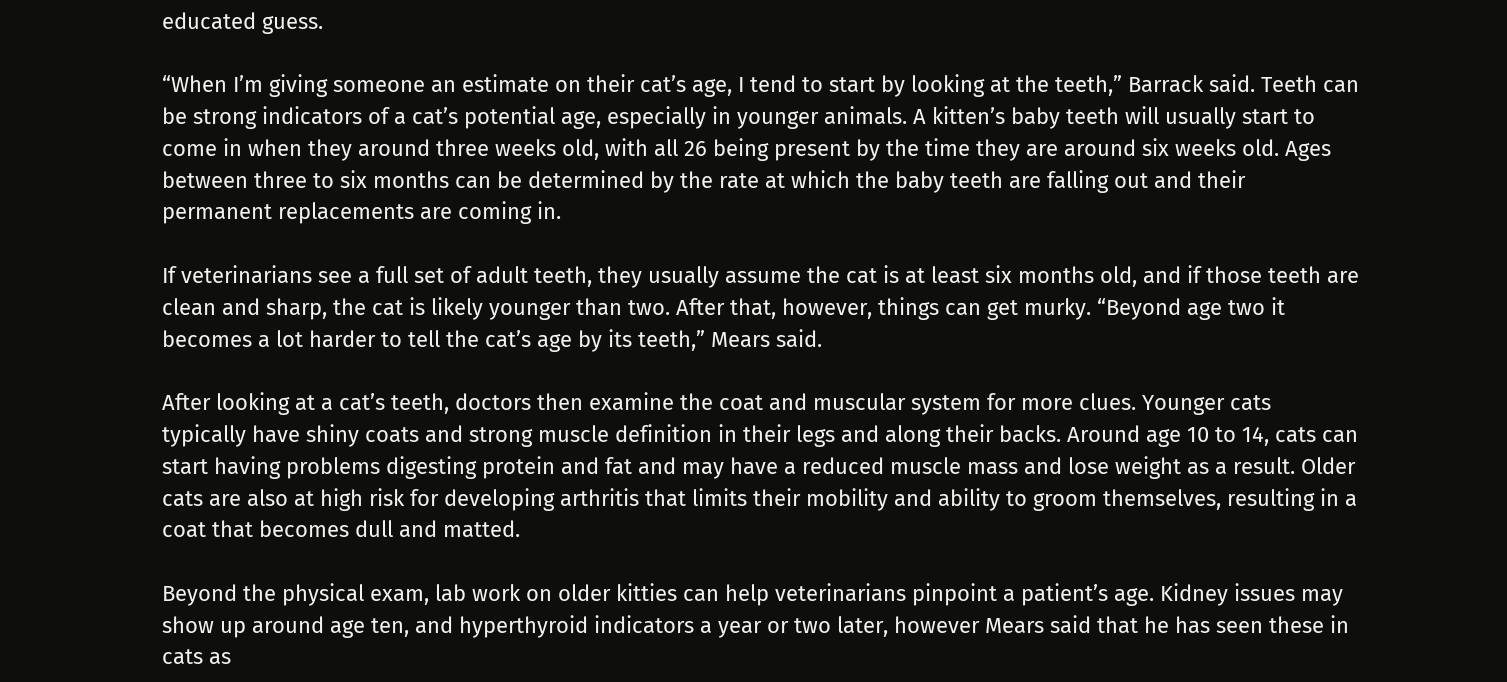educated guess.

“When I’m giving someone an estimate on their cat’s age, I tend to start by looking at the teeth,” Barrack said. Teeth can be strong indicators of a cat’s potential age, especially in younger animals. A kitten’s baby teeth will usually start to come in when they around three weeks old, with all 26 being present by the time they are around six weeks old. Ages between three to six months can be determined by the rate at which the baby teeth are falling out and their permanent replacements are coming in.

If veterinarians see a full set of adult teeth, they usually assume the cat is at least six months old, and if those teeth are clean and sharp, the cat is likely younger than two. After that, however, things can get murky. “Beyond age two it becomes a lot harder to tell the cat’s age by its teeth,” Mears said.

After looking at a cat’s teeth, doctors then examine the coat and muscular system for more clues. Younger cats typically have shiny coats and strong muscle definition in their legs and along their backs. Around age 10 to 14, cats can start having problems digesting protein and fat and may have a reduced muscle mass and lose weight as a result. Older cats are also at high risk for developing arthritis that limits their mobility and ability to groom themselves, resulting in a coat that becomes dull and matted.

Beyond the physical exam, lab work on older kitties can help veterinarians pinpoint a patient’s age. Kidney issues may show up around age ten, and hyperthyroid indicators a year or two later, however Mears said that he has seen these in cats as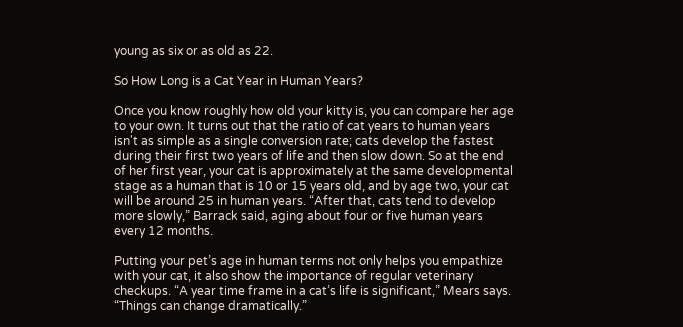young as six or as old as 22.

So How Long is a Cat Year in Human Years?

Once you know roughly how old your kitty is, you can compare her age to your own. It turns out that the ratio of cat years to human years isn't as simple as a single conversion rate; cats develop the fastest during their first two years of life and then slow down. So at the end of her first year, your cat is approximately at the same developmental stage as a human that is 10 or 15 years old, and by age two, your cat will be around 25 in human years. “After that, cats tend to develop more slowly,” Barrack said, aging about four or five human years every 12 months.

Putting your pet’s age in human terms not only helps you empathize with your cat, it also show the importance of regular veterinary checkups. “A year time frame in a cat’s life is significant,” Mears says. “Things can change dramatically.”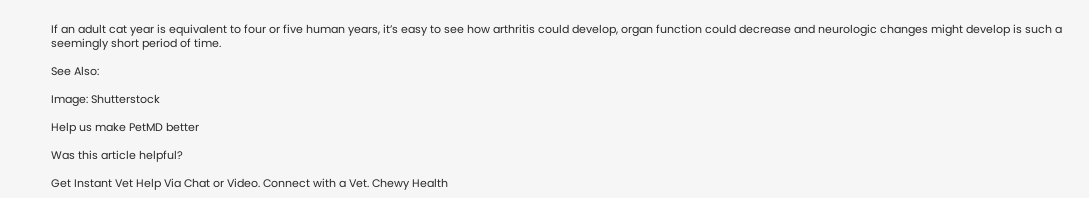If an adult cat year is equivalent to four or five human years, it’s easy to see how arthritis could develop, organ function could decrease and neurologic changes might develop is such a seemingly short period of time.

See Also:

Image: Shutterstock

Help us make PetMD better

Was this article helpful?

Get Instant Vet Help Via Chat or Video. Connect with a Vet. Chewy Health